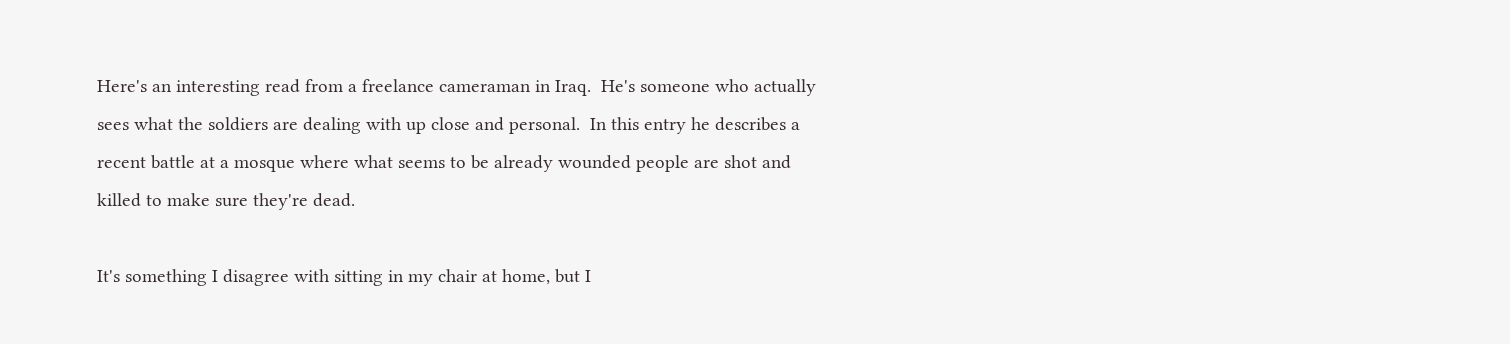Here's an interesting read from a freelance cameraman in Iraq.  He's someone who actually sees what the soldiers are dealing with up close and personal.  In this entry he describes a recent battle at a mosque where what seems to be already wounded people are shot and killed to make sure they're dead.

It's something I disagree with sitting in my chair at home, but I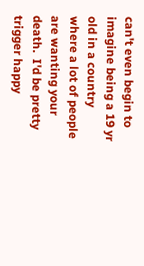can't even begin to imagine being a 19 yr old in a country where a lot of people are wanting your death.  I'd be pretty trigger happy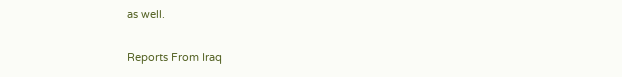as well.

Reports From Iraq